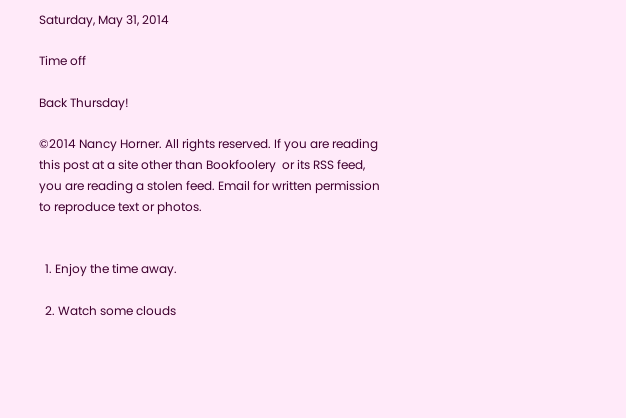Saturday, May 31, 2014

Time off

Back Thursday!

©2014 Nancy Horner. All rights reserved. If you are reading this post at a site other than Bookfoolery  or its RSS feed, you are reading a stolen feed. Email for written permission to reproduce text or photos.


  1. Enjoy the time away.

  2. Watch some clouds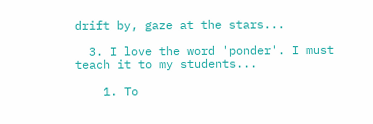drift by, gaze at the stars...

  3. I love the word 'ponder'. I must teach it to my students...

    1. To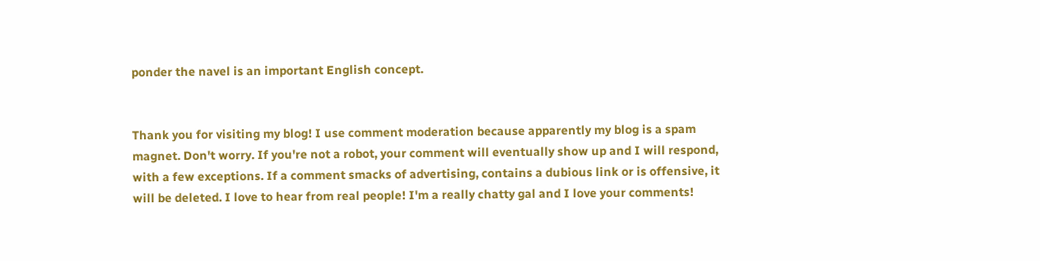ponder the navel is an important English concept.


Thank you for visiting my blog! I use comment moderation because apparently my blog is a spam magnet. Don't worry. If you're not a robot, your comment will eventually show up and I will respond, with a few exceptions. If a comment smacks of advertising, contains a dubious link or is offensive, it will be deleted. I love to hear from real people! I'm a really chatty gal and I love your comments!